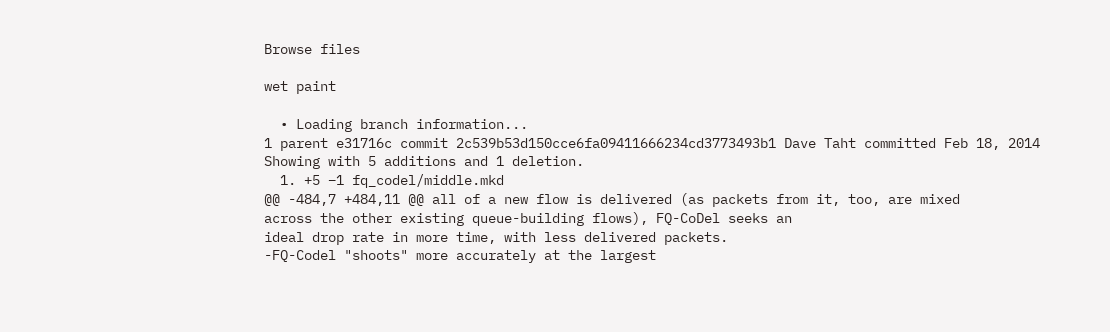Browse files

wet paint

  • Loading branch information...
1 parent e31716c commit 2c539b53d150cce6fa09411666234cd3773493b1 Dave Taht committed Feb 18, 2014
Showing with 5 additions and 1 deletion.
  1. +5 −1 fq_codel/middle.mkd
@@ -484,7 +484,11 @@ all of a new flow is delivered (as packets from it, too, are mixed
across the other existing queue-building flows), FQ-CoDel seeks an
ideal drop rate in more time, with less delivered packets.
-FQ-Codel "shoots" more accurately at the largest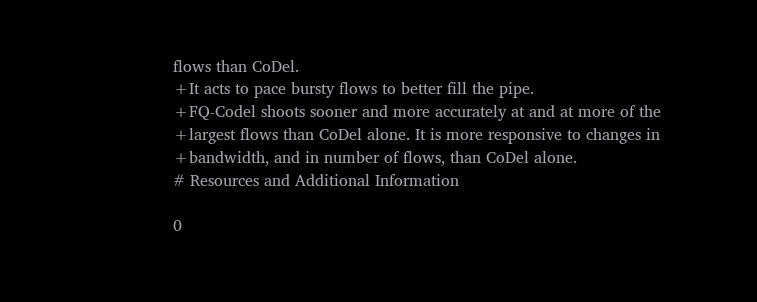flows than CoDel.
+It acts to pace bursty flows to better fill the pipe.
+FQ-Codel shoots sooner and more accurately at and at more of the
+largest flows than CoDel alone. It is more responsive to changes in
+bandwidth, and in number of flows, than CoDel alone.
# Resources and Additional Information

0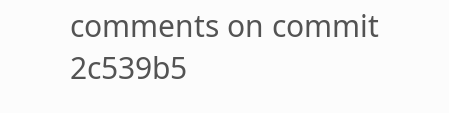comments on commit 2c539b5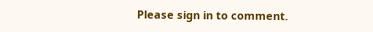Please sign in to comment.